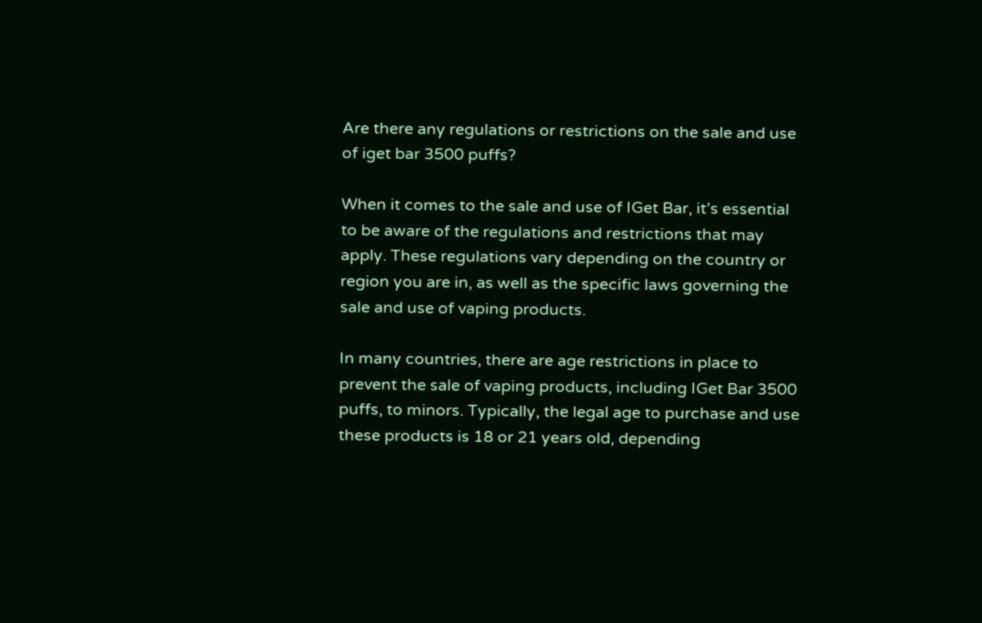Are there any regulations or restrictions on the sale and use of iget bar 3500 puffs?

When it comes to the sale and use of IGet Bar, it’s essential to be aware of the regulations and restrictions that may apply. These regulations vary depending on the country or region you are in, as well as the specific laws governing the sale and use of vaping products.

In many countries, there are age restrictions in place to prevent the sale of vaping products, including IGet Bar 3500 puffs, to minors. Typically, the legal age to purchase and use these products is 18 or 21 years old, depending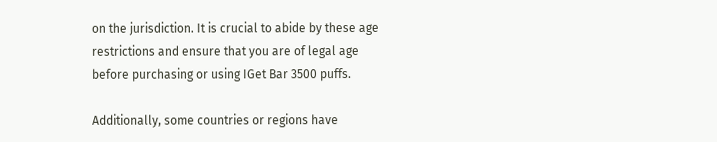on the jurisdiction. It is crucial to abide by these age restrictions and ensure that you are of legal age before purchasing or using IGet Bar 3500 puffs.

Additionally, some countries or regions have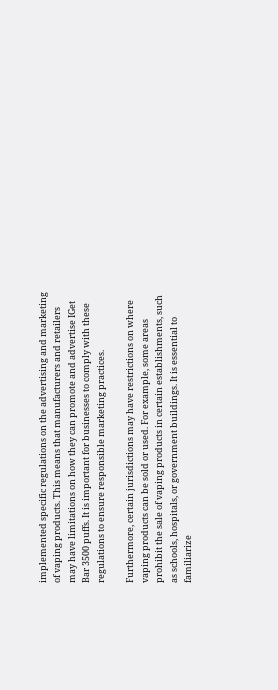implemented specific regulations on the advertising and marketing of vaping products. This means that manufacturers and retailers may have limitations on how they can promote and advertise IGet Bar 3500 puffs. It is important for businesses to comply with these regulations to ensure responsible marketing practices.

Furthermore, certain jurisdictions may have restrictions on where vaping products can be sold or used. For example, some areas prohibit the sale of vaping products in certain establishments, such as schools, hospitals, or government buildings. It is essential to familiarize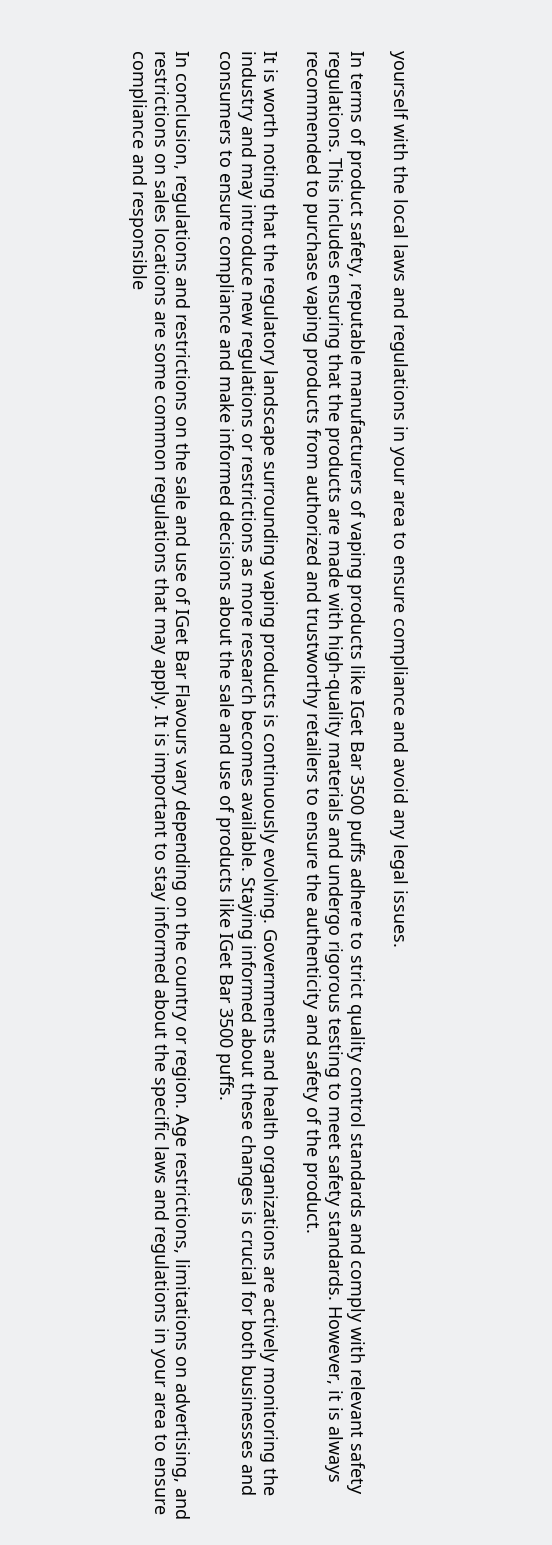yourself with the local laws and regulations in your area to ensure compliance and avoid any legal issues.

In terms of product safety, reputable manufacturers of vaping products like IGet Bar 3500 puffs adhere to strict quality control standards and comply with relevant safety regulations. This includes ensuring that the products are made with high-quality materials and undergo rigorous testing to meet safety standards. However, it is always recommended to purchase vaping products from authorized and trustworthy retailers to ensure the authenticity and safety of the product.

It is worth noting that the regulatory landscape surrounding vaping products is continuously evolving. Governments and health organizations are actively monitoring the industry and may introduce new regulations or restrictions as more research becomes available. Staying informed about these changes is crucial for both businesses and consumers to ensure compliance and make informed decisions about the sale and use of products like IGet Bar 3500 puffs.

In conclusion, regulations and restrictions on the sale and use of IGet Bar Flavours vary depending on the country or region. Age restrictions, limitations on advertising, and restrictions on sales locations are some common regulations that may apply. It is important to stay informed about the specific laws and regulations in your area to ensure compliance and responsible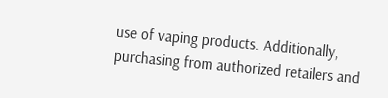use of vaping products. Additionally, purchasing from authorized retailers and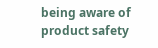being aware of product safety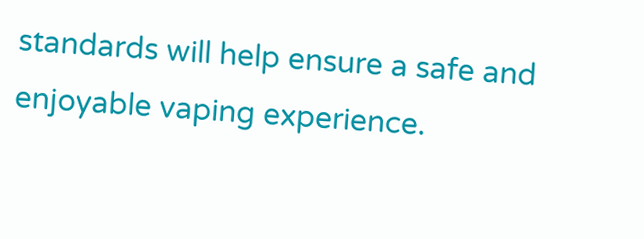standards will help ensure a safe and enjoyable vaping experience.